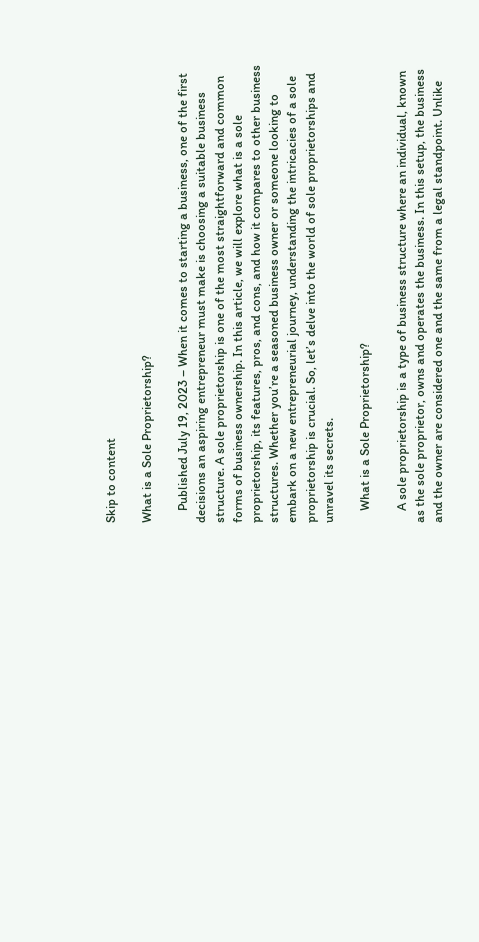Skip to content

What is a Sole Proprietorship?

    Published July 19, 2023 – When it comes to starting a business, one of the first decisions an aspiring entrepreneur must make is choosing a suitable business structure. A sole proprietorship is one of the most straightforward and common forms of business ownership. In this article, we will explore what is a sole proprietorship, its features, pros, and cons, and how it compares to other business structures. Whether you’re a seasoned business owner or someone looking to embark on a new entrepreneurial journey, understanding the intricacies of a sole proprietorship is crucial. So, let’s delve into the world of sole proprietorships and unravel its secrets.

    What is a Sole Proprietorship?

    A sole proprietorship is a type of business structure where an individual, known as the sole proprietor, owns and operates the business. In this setup, the business and the owner are considered one and the same from a legal standpoint. Unlike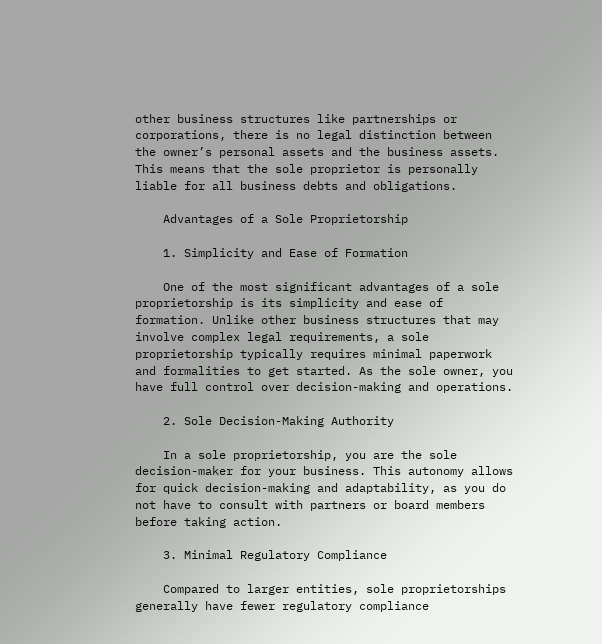other business structures like partnerships or corporations, there is no legal distinction between the owner’s personal assets and the business assets. This means that the sole proprietor is personally liable for all business debts and obligations.

    Advantages of a Sole Proprietorship

    1. Simplicity and Ease of Formation

    One of the most significant advantages of a sole proprietorship is its simplicity and ease of formation. Unlike other business structures that may involve complex legal requirements, a sole proprietorship typically requires minimal paperwork and formalities to get started. As the sole owner, you have full control over decision-making and operations.

    2. Sole Decision-Making Authority

    In a sole proprietorship, you are the sole decision-maker for your business. This autonomy allows for quick decision-making and adaptability, as you do not have to consult with partners or board members before taking action.

    3. Minimal Regulatory Compliance

    Compared to larger entities, sole proprietorships generally have fewer regulatory compliance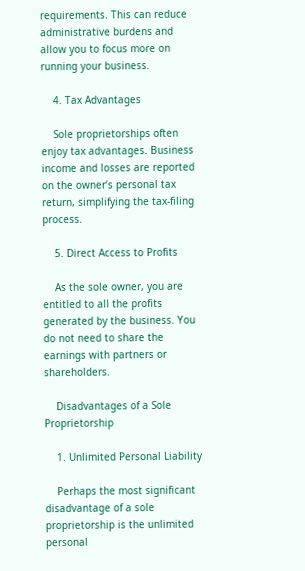requirements. This can reduce administrative burdens and allow you to focus more on running your business.

    4. Tax Advantages

    Sole proprietorships often enjoy tax advantages. Business income and losses are reported on the owner’s personal tax return, simplifying the tax-filing process.

    5. Direct Access to Profits

    As the sole owner, you are entitled to all the profits generated by the business. You do not need to share the earnings with partners or shareholders.

    Disadvantages of a Sole Proprietorship

    1. Unlimited Personal Liability

    Perhaps the most significant disadvantage of a sole proprietorship is the unlimited personal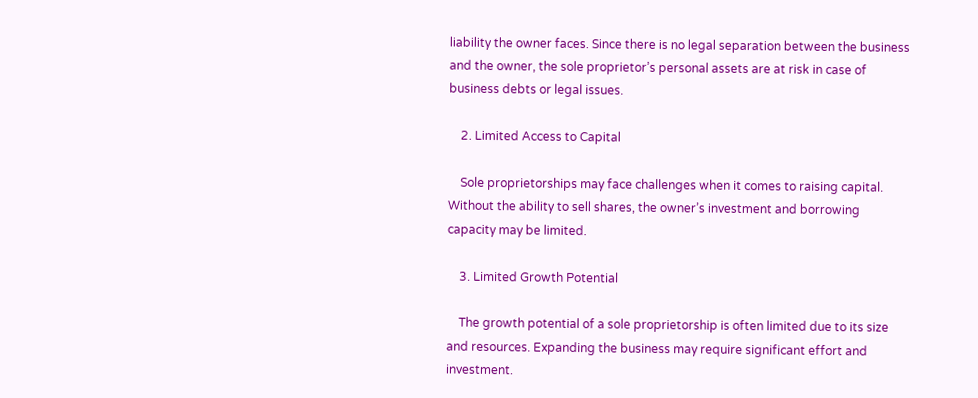liability the owner faces. Since there is no legal separation between the business and the owner, the sole proprietor’s personal assets are at risk in case of business debts or legal issues.

    2. Limited Access to Capital

    Sole proprietorships may face challenges when it comes to raising capital. Without the ability to sell shares, the owner’s investment and borrowing capacity may be limited.

    3. Limited Growth Potential

    The growth potential of a sole proprietorship is often limited due to its size and resources. Expanding the business may require significant effort and investment.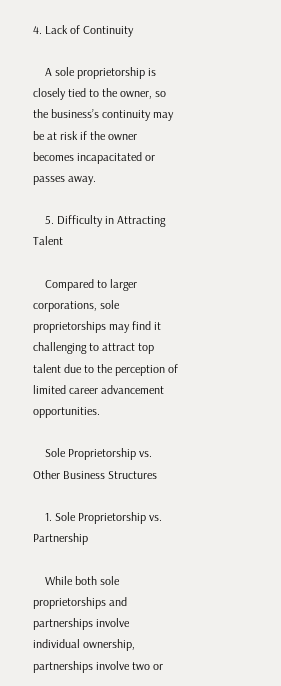4. Lack of Continuity

    A sole proprietorship is closely tied to the owner, so the business’s continuity may be at risk if the owner becomes incapacitated or passes away.

    5. Difficulty in Attracting Talent

    Compared to larger corporations, sole proprietorships may find it challenging to attract top talent due to the perception of limited career advancement opportunities.

    Sole Proprietorship vs. Other Business Structures

    1. Sole Proprietorship vs. Partnership

    While both sole proprietorships and partnerships involve individual ownership, partnerships involve two or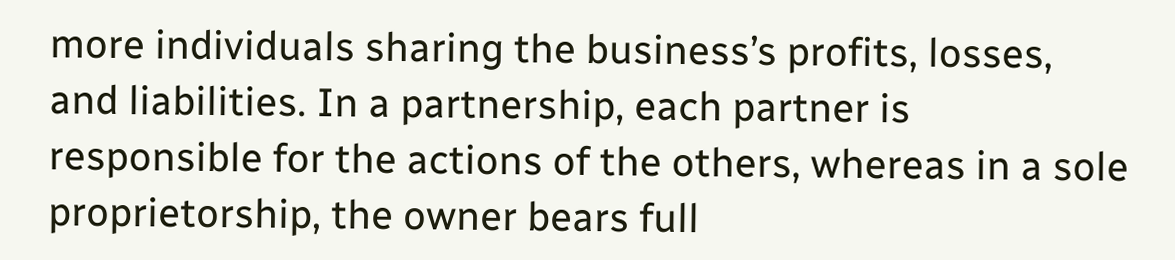more individuals sharing the business’s profits, losses, and liabilities. In a partnership, each partner is responsible for the actions of the others, whereas in a sole proprietorship, the owner bears full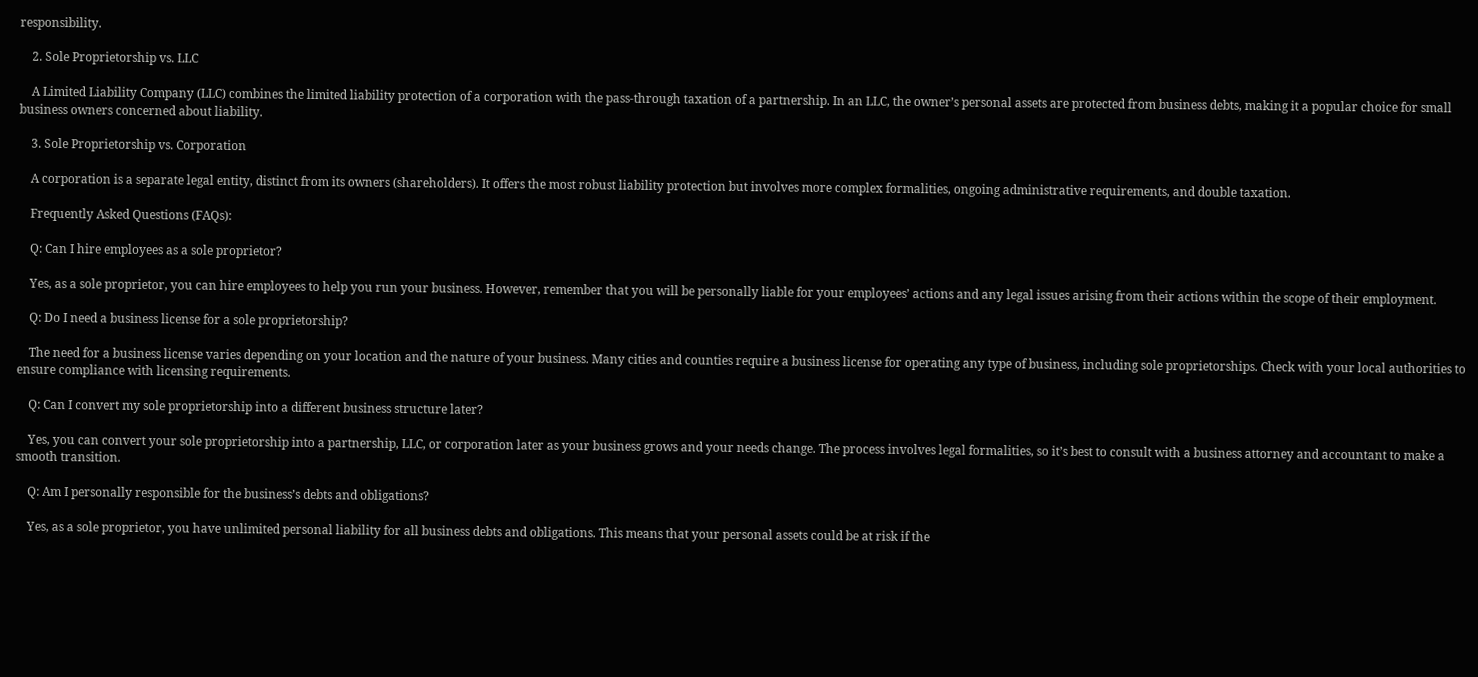responsibility.

    2. Sole Proprietorship vs. LLC

    A Limited Liability Company (LLC) combines the limited liability protection of a corporation with the pass-through taxation of a partnership. In an LLC, the owner’s personal assets are protected from business debts, making it a popular choice for small business owners concerned about liability.

    3. Sole Proprietorship vs. Corporation

    A corporation is a separate legal entity, distinct from its owners (shareholders). It offers the most robust liability protection but involves more complex formalities, ongoing administrative requirements, and double taxation.

    Frequently Asked Questions (FAQs):

    Q: Can I hire employees as a sole proprietor?

    Yes, as a sole proprietor, you can hire employees to help you run your business. However, remember that you will be personally liable for your employees’ actions and any legal issues arising from their actions within the scope of their employment.

    Q: Do I need a business license for a sole proprietorship?

    The need for a business license varies depending on your location and the nature of your business. Many cities and counties require a business license for operating any type of business, including sole proprietorships. Check with your local authorities to ensure compliance with licensing requirements.

    Q: Can I convert my sole proprietorship into a different business structure later?

    Yes, you can convert your sole proprietorship into a partnership, LLC, or corporation later as your business grows and your needs change. The process involves legal formalities, so it’s best to consult with a business attorney and accountant to make a smooth transition.

    Q: Am I personally responsible for the business’s debts and obligations?

    Yes, as a sole proprietor, you have unlimited personal liability for all business debts and obligations. This means that your personal assets could be at risk if the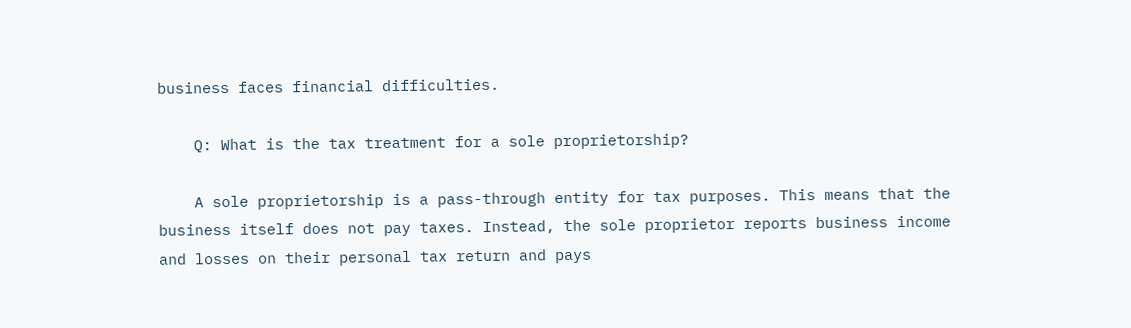business faces financial difficulties.

    Q: What is the tax treatment for a sole proprietorship?

    A sole proprietorship is a pass-through entity for tax purposes. This means that the business itself does not pay taxes. Instead, the sole proprietor reports business income and losses on their personal tax return and pays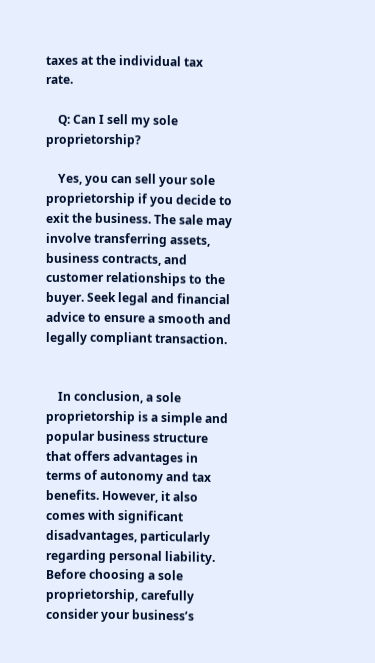taxes at the individual tax rate.

    Q: Can I sell my sole proprietorship?

    Yes, you can sell your sole proprietorship if you decide to exit the business. The sale may involve transferring assets, business contracts, and customer relationships to the buyer. Seek legal and financial advice to ensure a smooth and legally compliant transaction.


    In conclusion, a sole proprietorship is a simple and popular business structure that offers advantages in terms of autonomy and tax benefits. However, it also comes with significant disadvantages, particularly regarding personal liability. Before choosing a sole proprietorship, carefully consider your business’s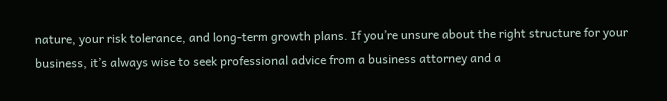nature, your risk tolerance, and long-term growth plans. If you’re unsure about the right structure for your business, it’s always wise to seek professional advice from a business attorney and a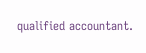qualified accountant.